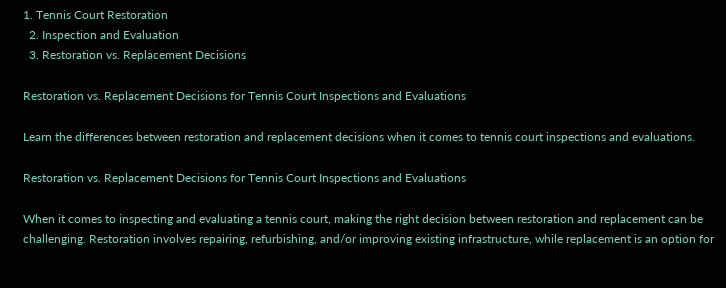1. Tennis Court Restoration
  2. Inspection and Evaluation
  3. Restoration vs. Replacement Decisions

Restoration vs. Replacement Decisions for Tennis Court Inspections and Evaluations

Learn the differences between restoration and replacement decisions when it comes to tennis court inspections and evaluations.

Restoration vs. Replacement Decisions for Tennis Court Inspections and Evaluations

When it comes to inspecting and evaluating a tennis court, making the right decision between restoration and replacement can be challenging. Restoration involves repairing, refurbishing, and/or improving existing infrastructure, while replacement is an option for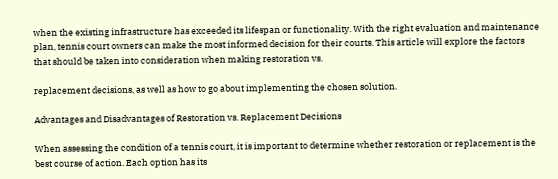when the existing infrastructure has exceeded its lifespan or functionality. With the right evaluation and maintenance plan, tennis court owners can make the most informed decision for their courts. This article will explore the factors that should be taken into consideration when making restoration vs.

replacement decisions, as well as how to go about implementing the chosen solution.

Advantages and Disadvantages of Restoration vs. Replacement Decisions

When assessing the condition of a tennis court, it is important to determine whether restoration or replacement is the best course of action. Each option has its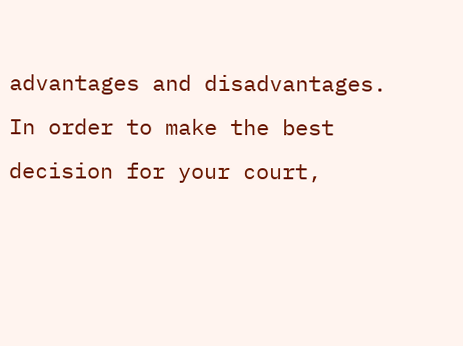advantages and disadvantages. In order to make the best decision for your court,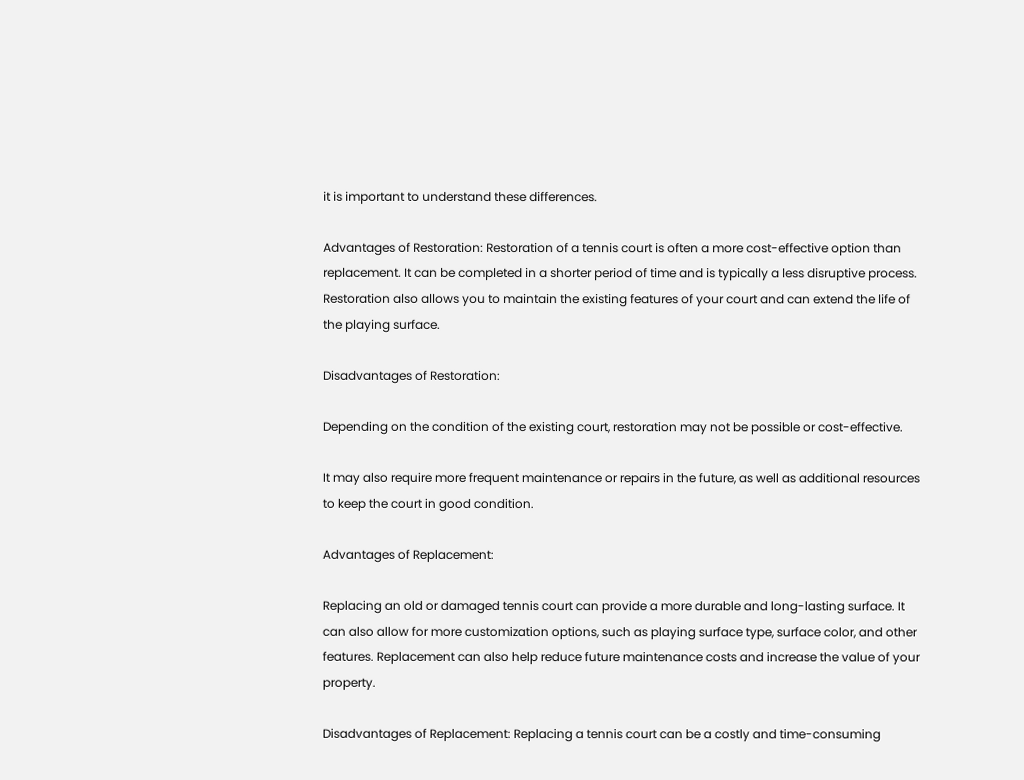it is important to understand these differences.

Advantages of Restoration: Restoration of a tennis court is often a more cost-effective option than replacement. It can be completed in a shorter period of time and is typically a less disruptive process. Restoration also allows you to maintain the existing features of your court and can extend the life of the playing surface.

Disadvantages of Restoration:

Depending on the condition of the existing court, restoration may not be possible or cost-effective.

It may also require more frequent maintenance or repairs in the future, as well as additional resources to keep the court in good condition.

Advantages of Replacement:

Replacing an old or damaged tennis court can provide a more durable and long-lasting surface. It can also allow for more customization options, such as playing surface type, surface color, and other features. Replacement can also help reduce future maintenance costs and increase the value of your property.

Disadvantages of Replacement: Replacing a tennis court can be a costly and time-consuming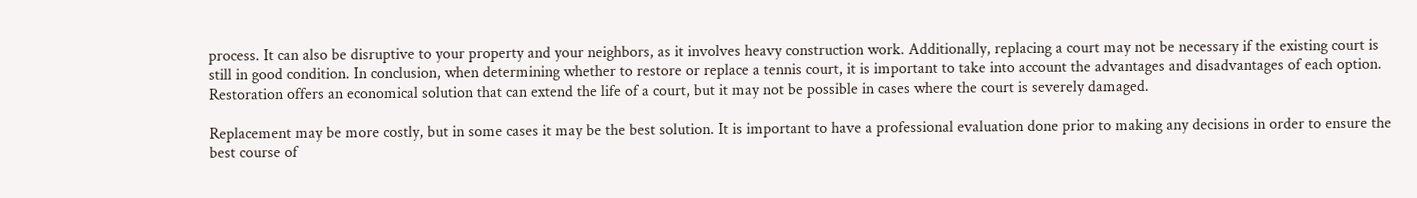process. It can also be disruptive to your property and your neighbors, as it involves heavy construction work. Additionally, replacing a court may not be necessary if the existing court is still in good condition. In conclusion, when determining whether to restore or replace a tennis court, it is important to take into account the advantages and disadvantages of each option. Restoration offers an economical solution that can extend the life of a court, but it may not be possible in cases where the court is severely damaged.

Replacement may be more costly, but in some cases it may be the best solution. It is important to have a professional evaluation done prior to making any decisions in order to ensure the best course of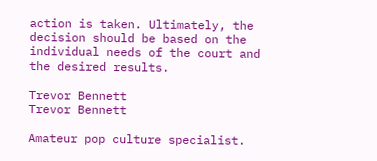action is taken. Ultimately, the decision should be based on the individual needs of the court and the desired results.

Trevor Bennett
Trevor Bennett

Amateur pop culture specialist.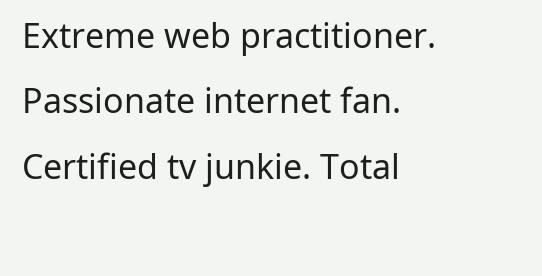Extreme web practitioner. Passionate internet fan. Certified tv junkie. Total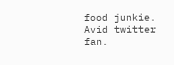food junkie. Avid twitter fan.